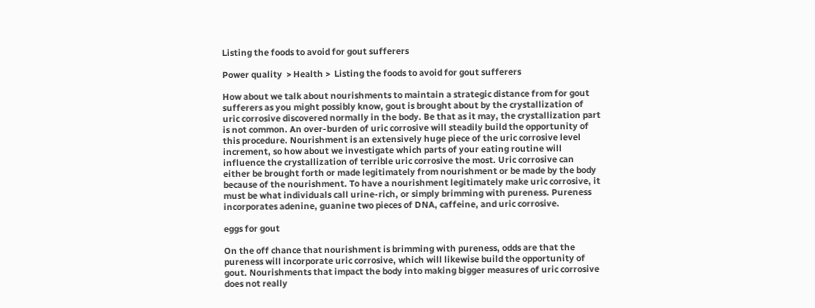Listing the foods to avoid for gout sufferers

Power quality  > Health >  Listing the foods to avoid for gout sufferers

How about we talk about nourishments to maintain a strategic distance from for gout sufferers as you might possibly know, gout is brought about by the crystallization of uric corrosive discovered normally in the body. Be that as it may, the crystallization part is not common. An over-burden of uric corrosive will steadily build the opportunity of this procedure. Nourishment is an extensively huge piece of the uric corrosive level increment, so how about we investigate which parts of your eating routine will influence the crystallization of terrible uric corrosive the most. Uric corrosive can either be brought forth or made legitimately from nourishment or be made by the body because of the nourishment. To have a nourishment legitimately make uric corrosive, it must be what individuals call urine-rich, or simply brimming with pureness. Pureness incorporates adenine, guanine two pieces of DNA, caffeine, and uric corrosive.

eggs for gout

On the off chance that nourishment is brimming with pureness, odds are that the pureness will incorporate uric corrosive, which will likewise build the opportunity of gout. Nourishments that impact the body into making bigger measures of uric corrosive does not really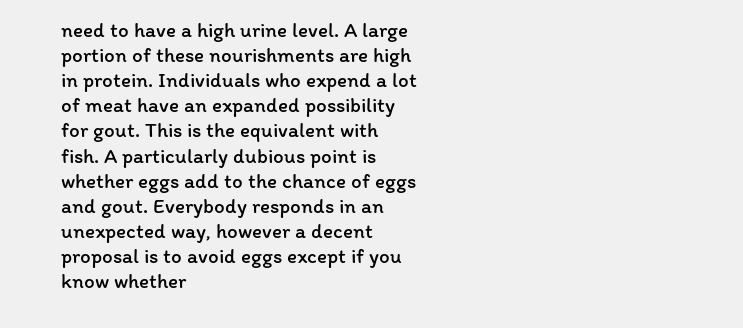need to have a high urine level. A large portion of these nourishments are high in protein. Individuals who expend a lot of meat have an expanded possibility for gout. This is the equivalent with fish. A particularly dubious point is whether eggs add to the chance of eggs and gout. Everybody responds in an unexpected way, however a decent proposal is to avoid eggs except if you know whether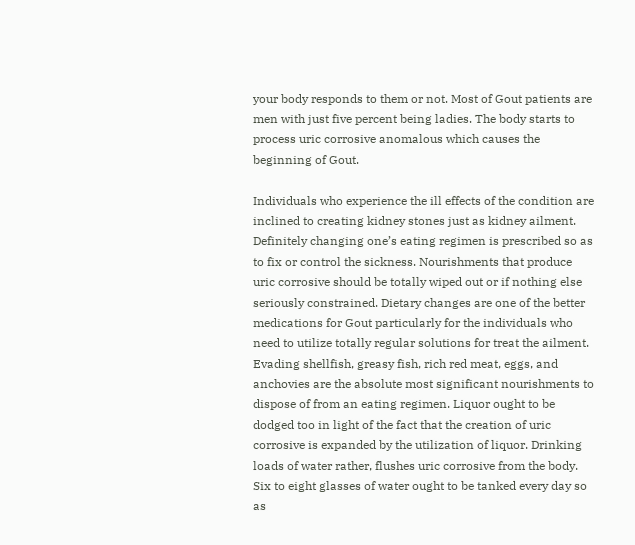your body responds to them or not. Most of Gout patients are men with just five percent being ladies. The body starts to process uric corrosive anomalous which causes the beginning of Gout.

Individuals who experience the ill effects of the condition are inclined to creating kidney stones just as kidney ailment. Definitely changing one’s eating regimen is prescribed so as to fix or control the sickness. Nourishments that produce uric corrosive should be totally wiped out or if nothing else seriously constrained. Dietary changes are one of the better medications for Gout particularly for the individuals who need to utilize totally regular solutions for treat the ailment. Evading shellfish, greasy fish, rich red meat, eggs, and anchovies are the absolute most significant nourishments to dispose of from an eating regimen. Liquor ought to be dodged too in light of the fact that the creation of uric corrosive is expanded by the utilization of liquor. Drinking loads of water rather, flushes uric corrosive from the body. Six to eight glasses of water ought to be tanked every day so as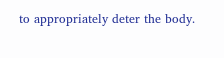to appropriately deter the body.